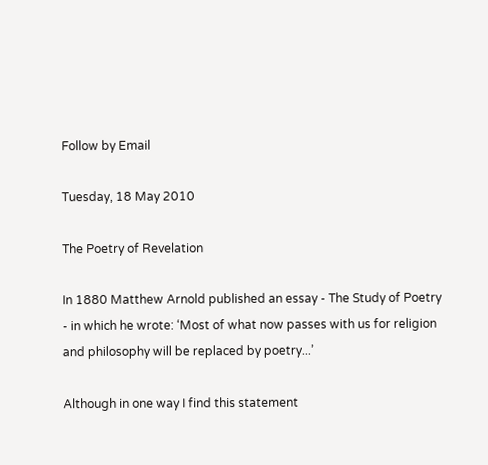Follow by Email

Tuesday, 18 May 2010

The Poetry of Revelation

In 1880 Matthew Arnold published an essay - The Study of Poetry - in which he wrote: ‘Most of what now passes with us for religion and philosophy will be replaced by poetry...’

Although in one way I find this statement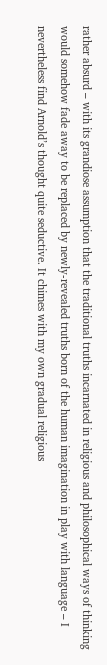rather absurd – with its grandiose assumption that the traditional truths incarnated in religious and philosophical ways of thinking would somehow fade away to be replaced by newly-revealed truths born of the human imagination in play with language – I nevertheless find Arnold’s thought quite seductive. It chimes with my own gradual religious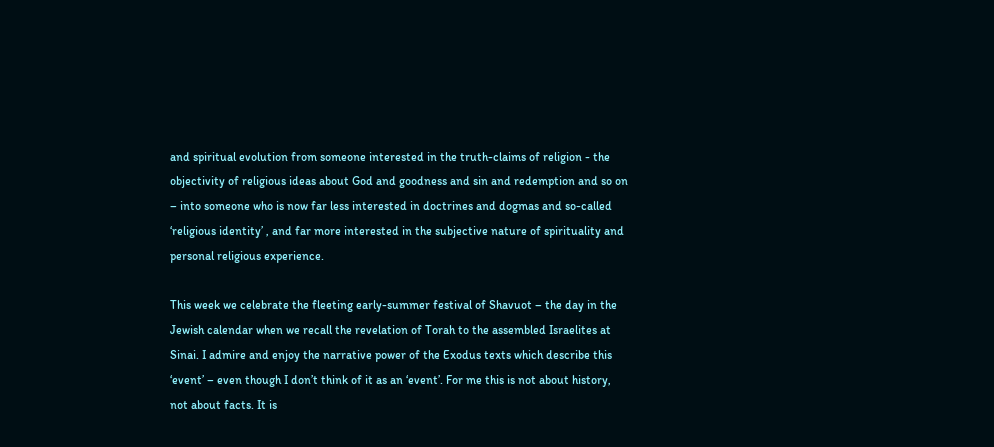and spiritual evolution from someone interested in the truth-claims of religion - the objectivity of religious ideas about God and goodness and sin and redemption and so on – into someone who is now far less interested in doctrines and dogmas and so-called ‘religious identity’ , and far more interested in the subjective nature of spirituality and personal religious experience.

This week we celebrate the fleeting early-summer festival of Shavuot – the day in the Jewish calendar when we recall the revelation of Torah to the assembled Israelites at Sinai. I admire and enjoy the narrative power of the Exodus texts which describe this ‘event’ – even though I don’t think of it as an ‘event’. For me this is not about history, not about facts. It is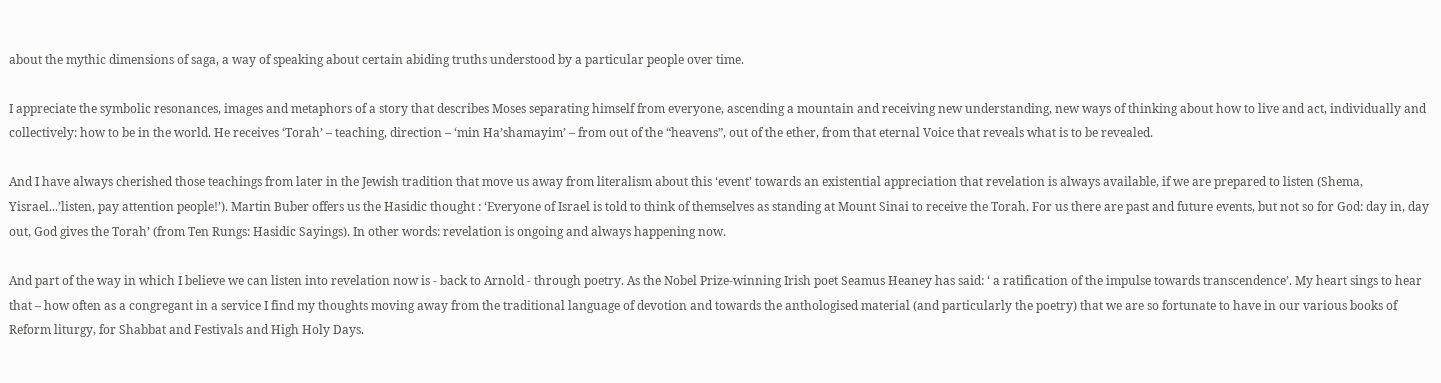about the mythic dimensions of saga, a way of speaking about certain abiding truths understood by a particular people over time.

I appreciate the symbolic resonances, images and metaphors of a story that describes Moses separating himself from everyone, ascending a mountain and receiving new understanding, new ways of thinking about how to live and act, individually and collectively: how to be in the world. He receives ‘Torah’ – teaching, direction – ‘min Ha’shamayim’ – from out of the “heavens”, out of the ether, from that eternal Voice that reveals what is to be revealed.

And I have always cherished those teachings from later in the Jewish tradition that move us away from literalism about this ‘event’ towards an existential appreciation that revelation is always available, if we are prepared to listen (Shema, Yisrael...’listen, pay attention people!’). Martin Buber offers us the Hasidic thought : ‘Everyone of Israel is told to think of themselves as standing at Mount Sinai to receive the Torah. For us there are past and future events, but not so for God: day in, day out, God gives the Torah’ (from Ten Rungs: Hasidic Sayings). In other words: revelation is ongoing and always happening now.

And part of the way in which I believe we can listen into revelation now is - back to Arnold - through poetry. As the Nobel Prize-winning Irish poet Seamus Heaney has said: ‘ a ratification of the impulse towards transcendence’. My heart sings to hear that – how often as a congregant in a service I find my thoughts moving away from the traditional language of devotion and towards the anthologised material (and particularly the poetry) that we are so fortunate to have in our various books of Reform liturgy, for Shabbat and Festivals and High Holy Days.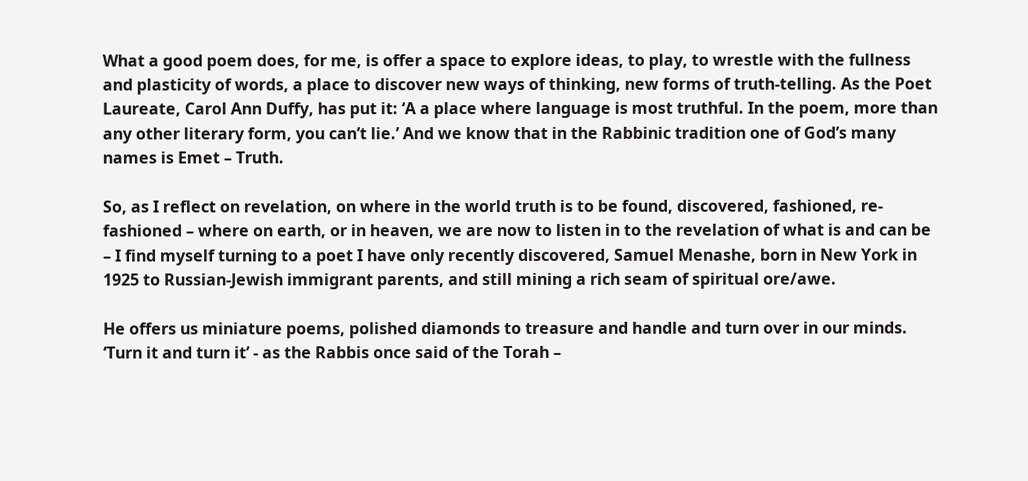What a good poem does, for me, is offer a space to explore ideas, to play, to wrestle with the fullness and plasticity of words, a place to discover new ways of thinking, new forms of truth-telling. As the Poet Laureate, Carol Ann Duffy, has put it: ‘A a place where language is most truthful. In the poem, more than any other literary form, you can’t lie.’ And we know that in the Rabbinic tradition one of God’s many names is Emet – Truth.

So, as I reflect on revelation, on where in the world truth is to be found, discovered, fashioned, re-fashioned – where on earth, or in heaven, we are now to listen in to the revelation of what is and can be – I find myself turning to a poet I have only recently discovered, Samuel Menashe, born in New York in 1925 to Russian-Jewish immigrant parents, and still mining a rich seam of spiritual ore/awe.

He offers us miniature poems, polished diamonds to treasure and handle and turn over in our minds. ‘Turn it and turn it’ - as the Rabbis once said of the Torah –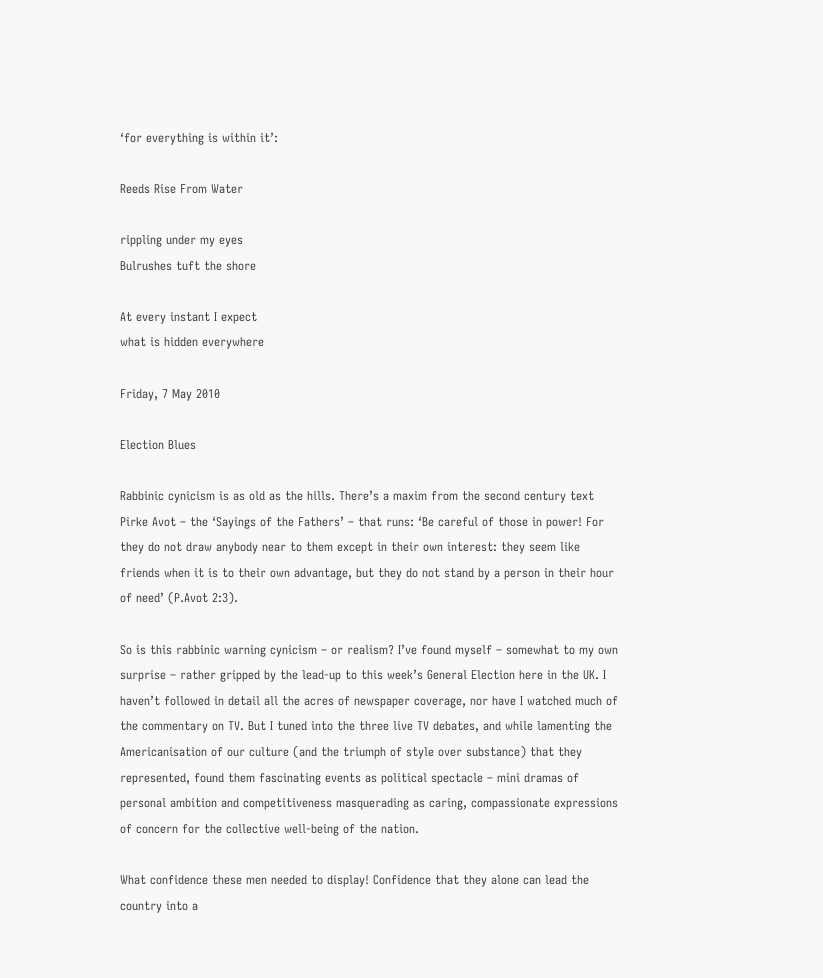‘for everything is within it’:

Reeds Rise From Water

rippling under my eyes
Bulrushes tuft the shore

At every instant I expect
what is hidden everywhere

Friday, 7 May 2010

Election Blues

Rabbinic cynicism is as old as the hills. There’s a maxim from the second century text Pirke Avot – the ‘Sayings of the Fathers’ – that runs: ‘Be careful of those in power! For they do not draw anybody near to them except in their own interest: they seem like friends when it is to their own advantage, but they do not stand by a person in their hour of need’ (P.Avot 2:3).

So is this rabbinic warning cynicism – or realism? I’ve found myself – somewhat to my own surprise – rather gripped by the lead-up to this week’s General Election here in the UK. I haven’t followed in detail all the acres of newspaper coverage, nor have I watched much of the commentary on TV. But I tuned into the three live TV debates, and while lamenting the Americanisation of our culture (and the triumph of style over substance) that they represented, found them fascinating events as political spectacle – mini dramas of personal ambition and competitiveness masquerading as caring, compassionate expressions of concern for the collective well-being of the nation.

What confidence these men needed to display! Confidence that they alone can lead the country into a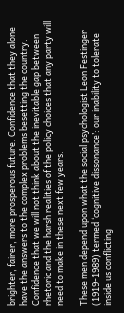brighter, fairer, more prosperous future. Confidence that they alone have the answers to the complex problems besetting the country. Confidence that we will not think about the inevitable gap between rhetoric and the harsh realities of the policy choices that any party will need to make in these next few years.

These men depend upon what the social psychologist Leon Festinger (1919-1989) termed ‘cognitive dissonance’: our inability to tolerate inside us conflicting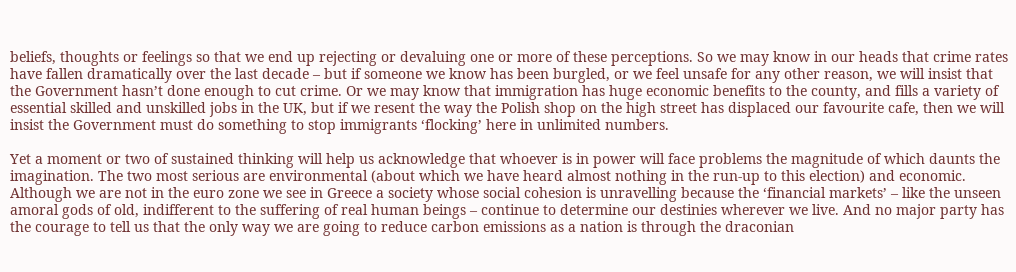beliefs, thoughts or feelings so that we end up rejecting or devaluing one or more of these perceptions. So we may know in our heads that crime rates have fallen dramatically over the last decade – but if someone we know has been burgled, or we feel unsafe for any other reason, we will insist that the Government hasn’t done enough to cut crime. Or we may know that immigration has huge economic benefits to the county, and fills a variety of essential skilled and unskilled jobs in the UK, but if we resent the way the Polish shop on the high street has displaced our favourite cafe, then we will insist the Government must do something to stop immigrants ‘flocking’ here in unlimited numbers.

Yet a moment or two of sustained thinking will help us acknowledge that whoever is in power will face problems the magnitude of which daunts the imagination. The two most serious are environmental (about which we have heard almost nothing in the run-up to this election) and economic. Although we are not in the euro zone we see in Greece a society whose social cohesion is unravelling because the ‘financial markets’ – like the unseen amoral gods of old, indifferent to the suffering of real human beings – continue to determine our destinies wherever we live. And no major party has the courage to tell us that the only way we are going to reduce carbon emissions as a nation is through the draconian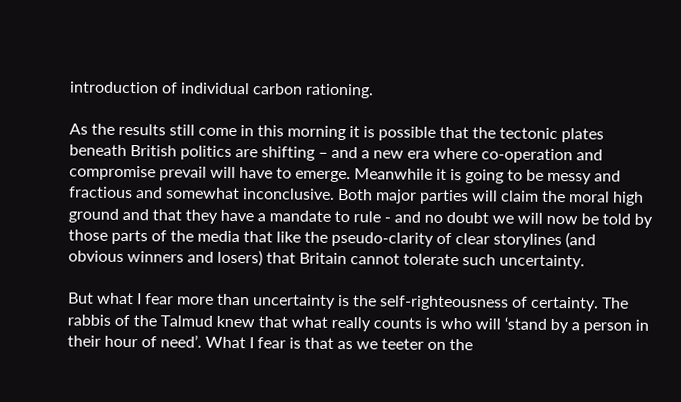introduction of individual carbon rationing.

As the results still come in this morning it is possible that the tectonic plates beneath British politics are shifting – and a new era where co-operation and compromise prevail will have to emerge. Meanwhile it is going to be messy and fractious and somewhat inconclusive. Both major parties will claim the moral high ground and that they have a mandate to rule - and no doubt we will now be told by those parts of the media that like the pseudo-clarity of clear storylines (and obvious winners and losers) that Britain cannot tolerate such uncertainty.

But what I fear more than uncertainty is the self-righteousness of certainty. The rabbis of the Talmud knew that what really counts is who will ‘stand by a person in their hour of need’. What I fear is that as we teeter on the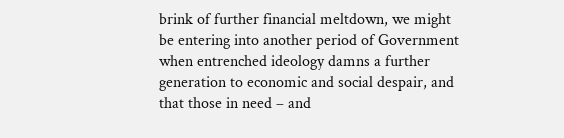brink of further financial meltdown, we might be entering into another period of Government when entrenched ideology damns a further generation to economic and social despair, and that those in need – and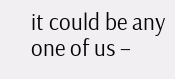it could be any one of us –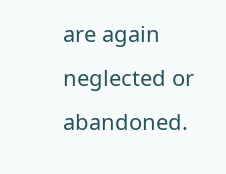are again neglected or abandoned.